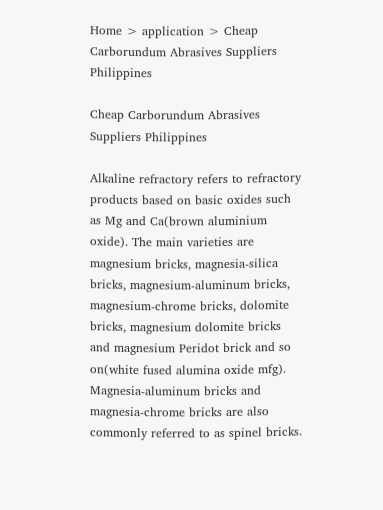Home > application > Cheap Carborundum Abrasives Suppliers Philippines

Cheap Carborundum Abrasives Suppliers Philippines

Alkaline refractory refers to refractory products based on basic oxides such as Mg and Ca(brown aluminium oxide). The main varieties are magnesium bricks, magnesia-silica bricks, magnesium-aluminum bricks, magnesium-chrome bricks, dolomite bricks, magnesium dolomite bricks and magnesium Peridot brick and so on(white fused alumina oxide mfg). Magnesia-aluminum bricks and magnesia-chrome bricks are also commonly referred to as spinel bricks.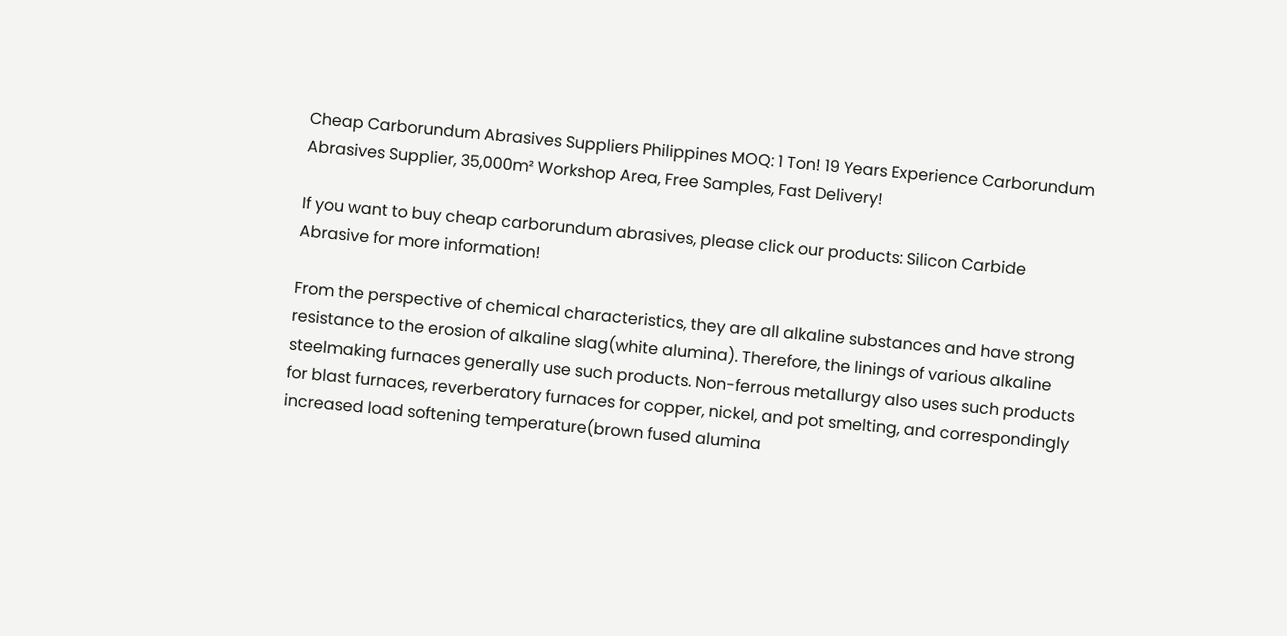Cheap Carborundum Abrasives Suppliers Philippines MOQ: 1 Ton! 19 Years Experience Carborundum Abrasives Supplier, 35,000m² Workshop Area, Free Samples, Fast Delivery!

If you want to buy cheap carborundum abrasives, please click our products: Silicon Carbide Abrasive for more information!

From the perspective of chemical characteristics, they are all alkaline substances and have strong resistance to the erosion of alkaline slag(white alumina). Therefore, the linings of various alkaline steelmaking furnaces generally use such products. Non-ferrous metallurgy also uses such products for blast furnaces, reverberatory furnaces for copper, nickel, and pot smelting, and correspondingly increased load softening temperature(brown fused alumina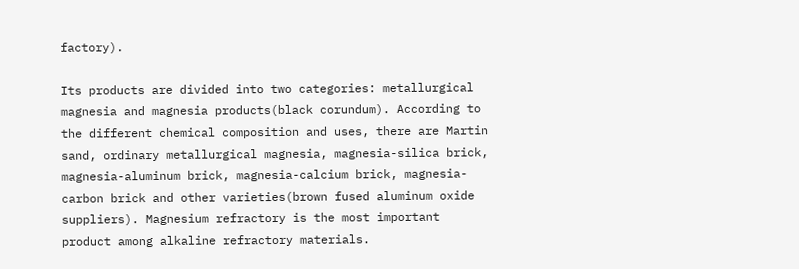factory).

Its products are divided into two categories: metallurgical magnesia and magnesia products(black corundum). According to the different chemical composition and uses, there are Martin sand, ordinary metallurgical magnesia, magnesia-silica brick, magnesia-aluminum brick, magnesia-calcium brick, magnesia-carbon brick and other varieties(brown fused aluminum oxide suppliers). Magnesium refractory is the most important product among alkaline refractory materials.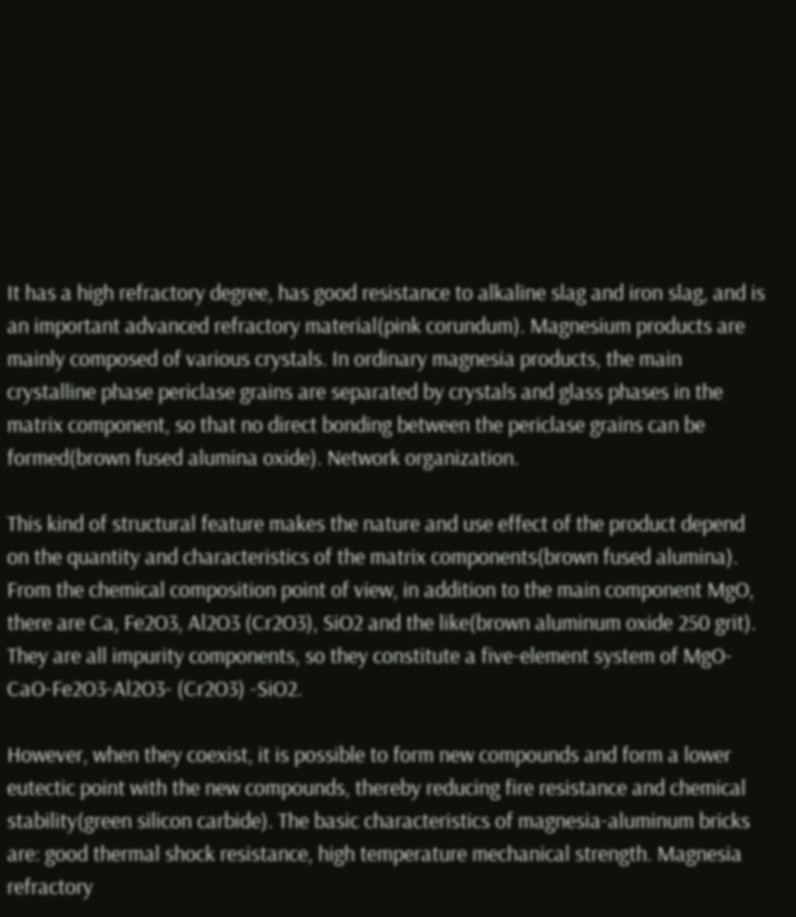It has a high refractory degree, has good resistance to alkaline slag and iron slag, and is an important advanced refractory material(pink corundum). Magnesium products are mainly composed of various crystals. In ordinary magnesia products, the main crystalline phase periclase grains are separated by crystals and glass phases in the matrix component, so that no direct bonding between the periclase grains can be formed(brown fused alumina oxide). Network organization.

This kind of structural feature makes the nature and use effect of the product depend on the quantity and characteristics of the matrix components(brown fused alumina). From the chemical composition point of view, in addition to the main component MgO, there are Ca, Fe2O3, Al2O3 (Cr2O3), SiO2 and the like(brown aluminum oxide 250 grit). They are all impurity components, so they constitute a five-element system of MgO-CaO-Fe2O3-Al2O3- (Cr2O3) -SiO2.

However, when they coexist, it is possible to form new compounds and form a lower eutectic point with the new compounds, thereby reducing fire resistance and chemical stability(green silicon carbide). The basic characteristics of magnesia-aluminum bricks are: good thermal shock resistance, high temperature mechanical strength. Magnesia refractory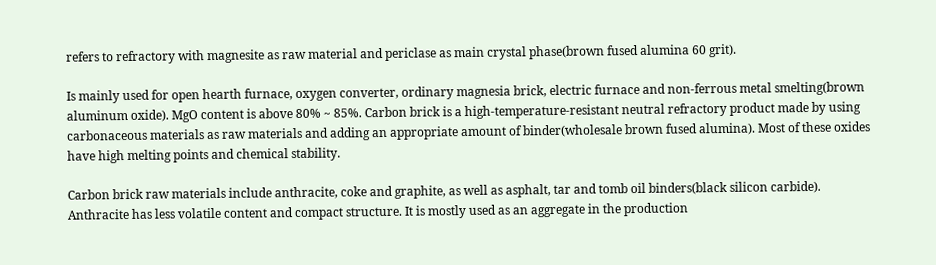refers to refractory with magnesite as raw material and periclase as main crystal phase(brown fused alumina 60 grit).

Is mainly used for open hearth furnace, oxygen converter, ordinary magnesia brick, electric furnace and non-ferrous metal smelting(brown aluminum oxide). MgO content is above 80% ~ 85%. Carbon brick is a high-temperature-resistant neutral refractory product made by using carbonaceous materials as raw materials and adding an appropriate amount of binder(wholesale brown fused alumina). Most of these oxides have high melting points and chemical stability.

Carbon brick raw materials include anthracite, coke and graphite, as well as asphalt, tar and tomb oil binders(black silicon carbide). Anthracite has less volatile content and compact structure. It is mostly used as an aggregate in the production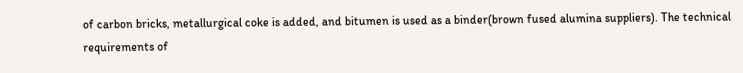of carbon bricks, metallurgical coke is added, and bitumen is used as a binder(brown fused alumina suppliers). The technical requirements of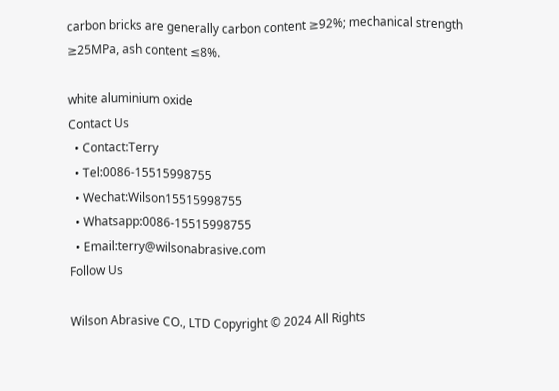carbon bricks are generally carbon content ≥92%; mechanical strength ≥25MPa, ash content ≤8%.

white aluminium oxide
Contact Us
  • Contact:Terry
  • Tel:0086-15515998755
  • Wechat:Wilson15515998755
  • Whatsapp:0086-15515998755
  • Email:terry@wilsonabrasive.com
Follow Us

Wilson Abrasive CO., LTD Copyright © 2024 All Rights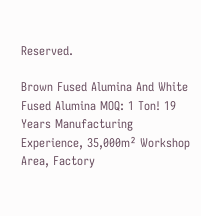Reserved.

Brown Fused Alumina And White Fused Alumina MOQ: 1 Ton! 19 Years Manufacturing Experience, 35,000m² Workshop Area, Factory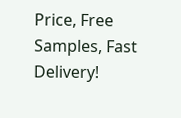Price, Free Samples, Fast Delivery!